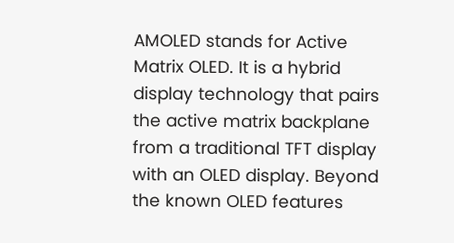AMOLED stands for Active Matrix OLED. It is a hybrid display technology that pairs the active matrix backplane from a traditional TFT display with an OLED display. Beyond the known OLED features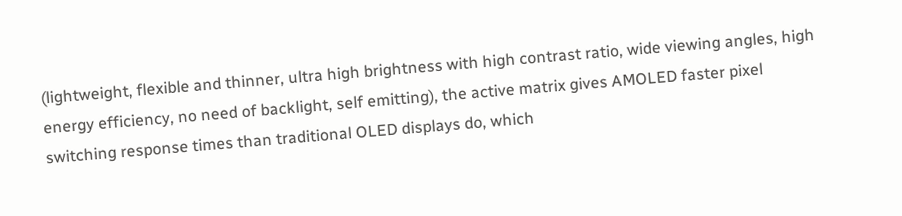(lightweight, flexible and thinner, ultra high brightness with high contrast ratio, wide viewing angles, high energy efficiency, no need of backlight, self emitting), the active matrix gives AMOLED faster pixel switching response times than traditional OLED displays do, which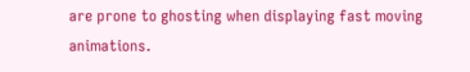are prone to ghosting when displaying fast moving animations.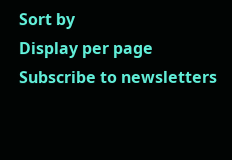Sort by
Display per page
Subscribe to newsletters